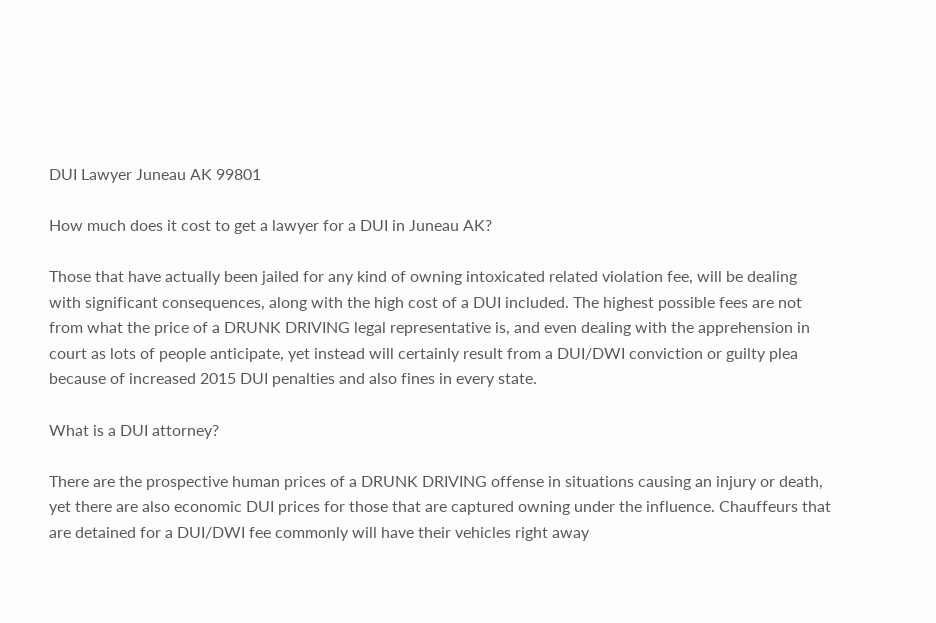DUI Lawyer Juneau AK 99801

How much does it cost to get a lawyer for a DUI in Juneau AK?

Those that have actually been jailed for any kind of owning intoxicated related violation fee, will be dealing with significant consequences, along with the high cost of a DUI included. The highest possible fees are not from what the price of a DRUNK DRIVING legal representative is, and even dealing with the apprehension in court as lots of people anticipate, yet instead will certainly result from a DUI/DWI conviction or guilty plea because of increased 2015 DUI penalties and also fines in every state.

What is a DUI attorney?

There are the prospective human prices of a DRUNK DRIVING offense in situations causing an injury or death, yet there are also economic DUI prices for those that are captured owning under the influence. Chauffeurs that are detained for a DUI/DWI fee commonly will have their vehicles right away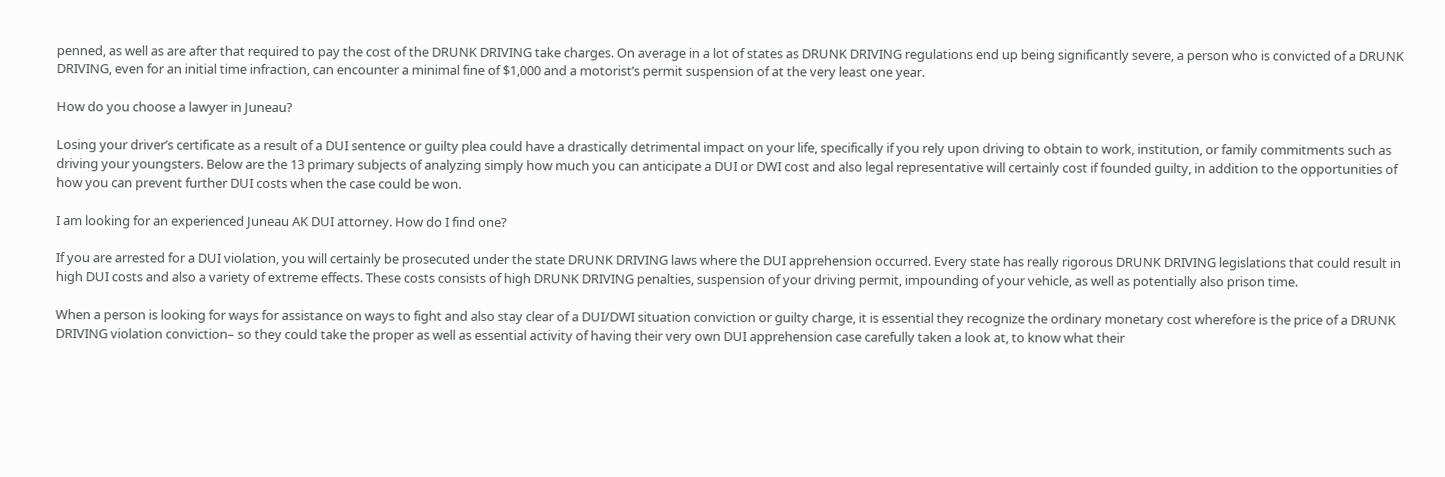penned, as well as are after that required to pay the cost of the DRUNK DRIVING take charges. On average in a lot of states as DRUNK DRIVING regulations end up being significantly severe, a person who is convicted of a DRUNK DRIVING, even for an initial time infraction, can encounter a minimal fine of $1,000 and a motorist’s permit suspension of at the very least one year.

How do you choose a lawyer in Juneau?

Losing your driver’s certificate as a result of a DUI sentence or guilty plea could have a drastically detrimental impact on your life, specifically if you rely upon driving to obtain to work, institution, or family commitments such as driving your youngsters. Below are the 13 primary subjects of analyzing simply how much you can anticipate a DUI or DWI cost and also legal representative will certainly cost if founded guilty, in addition to the opportunities of how you can prevent further DUI costs when the case could be won.

I am looking for an experienced Juneau AK DUI attorney. How do I find one?

If you are arrested for a DUI violation, you will certainly be prosecuted under the state DRUNK DRIVING laws where the DUI apprehension occurred. Every state has really rigorous DRUNK DRIVING legislations that could result in high DUI costs and also a variety of extreme effects. These costs consists of high DRUNK DRIVING penalties, suspension of your driving permit, impounding of your vehicle, as well as potentially also prison time.

When a person is looking for ways for assistance on ways to fight and also stay clear of a DUI/DWI situation conviction or guilty charge, it is essential they recognize the ordinary monetary cost wherefore is the price of a DRUNK DRIVING violation conviction– so they could take the proper as well as essential activity of having their very own DUI apprehension case carefully taken a look at, to know what their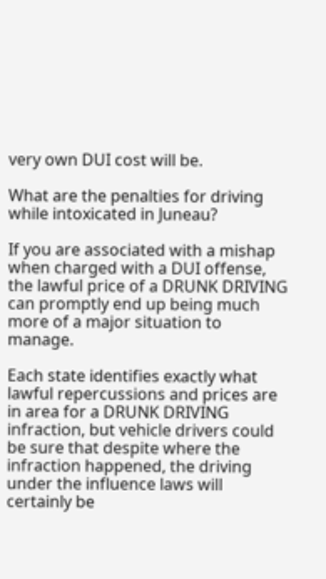very own DUI cost will be.

What are the penalties for driving while intoxicated in Juneau?

If you are associated with a mishap when charged with a DUI offense, the lawful price of a DRUNK DRIVING can promptly end up being much more of a major situation to manage.

Each state identifies exactly what lawful repercussions and prices are in area for a DRUNK DRIVING infraction, but vehicle drivers could be sure that despite where the infraction happened, the driving under the influence laws will certainly be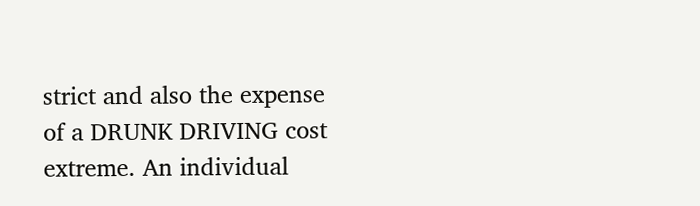strict and also the expense of a DRUNK DRIVING cost extreme. An individual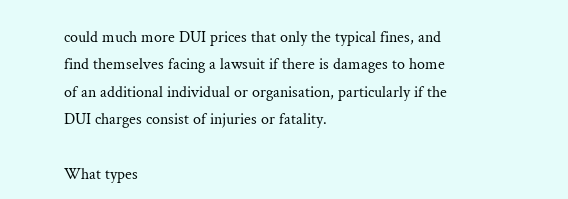could much more DUI prices that only the typical fines, and find themselves facing a lawsuit if there is damages to home of an additional individual or organisation, particularly if the DUI charges consist of injuries or fatality.

What types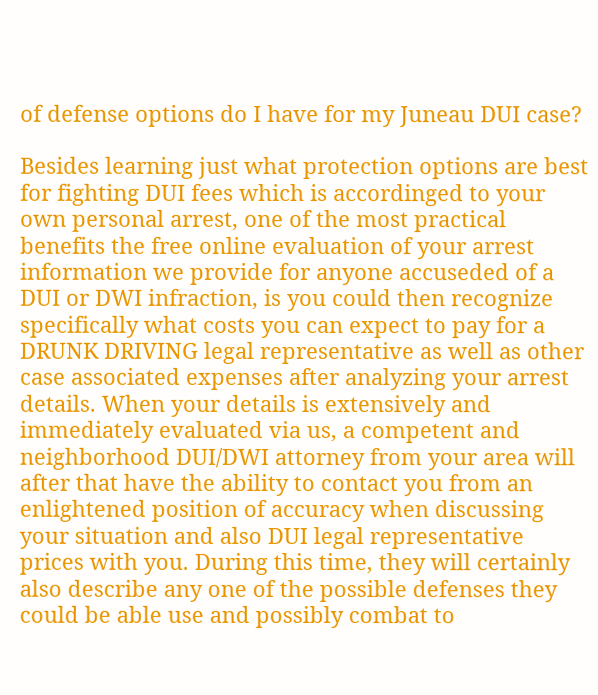of defense options do I have for my Juneau DUI case?

Besides learning just what protection options are best for fighting DUI fees which is accordinged to your own personal arrest, one of the most practical benefits the free online evaluation of your arrest information we provide for anyone accuseded of a DUI or DWI infraction, is you could then recognize specifically what costs you can expect to pay for a DRUNK DRIVING legal representative as well as other case associated expenses after analyzing your arrest details. When your details is extensively and immediately evaluated via us, a competent and neighborhood DUI/DWI attorney from your area will after that have the ability to contact you from an enlightened position of accuracy when discussing your situation and also DUI legal representative prices with you. During this time, they will certainly also describe any one of the possible defenses they could be able use and possibly combat to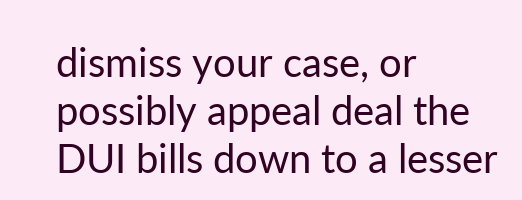dismiss your case, or possibly appeal deal the DUI bills down to a lesser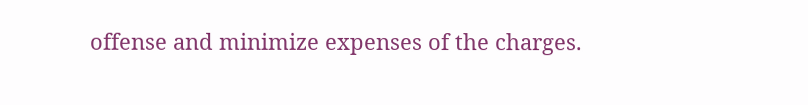offense and minimize expenses of the charges.